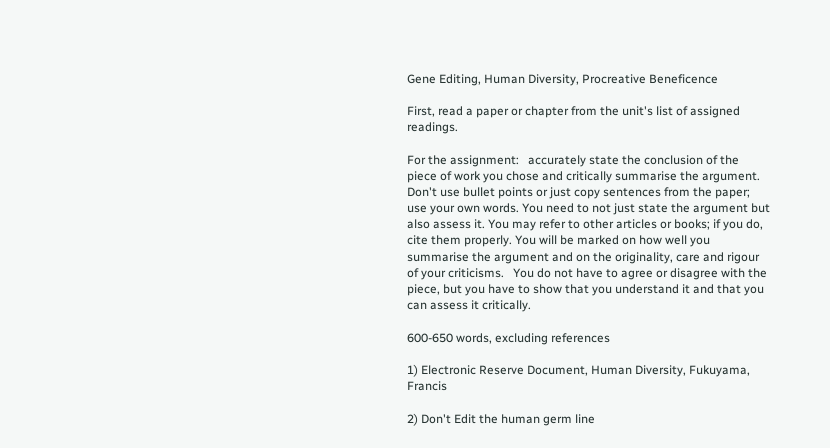Gene Editing, Human Diversity, Procreative Beneficence

First, read a paper or chapter from the unit's list of assigned readings.

For the assignment:   accurately state the conclusion of the piece of work you chose and critically summarise the argument. Don't use bullet points or just copy sentences from the paper; use your own words. You need to not just state the argument but also assess it. You may refer to other articles or books; if you do, cite them properly. You will be marked on how well you summarise the argument and on the originality, care and rigour of your criticisms.   You do not have to agree or disagree with the piece, but you have to show that you understand it and that you can assess it critically.

600-650 words, excluding references

1) Electronic Reserve Document, Human Diversity, Fukuyama, Francis

2) Don't Edit the human germ line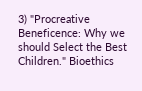3) "Procreative Beneficence: Why we should Select the Best Children." Bioethics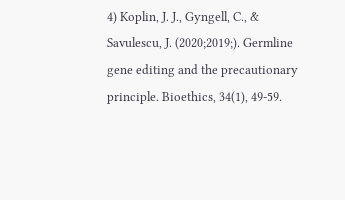4) Koplin, J. J., Gyngell, C., & Savulescu, J. (2020;2019;). Germline gene editing and the precautionary principle. Bioethics, 34(1), 49-59.